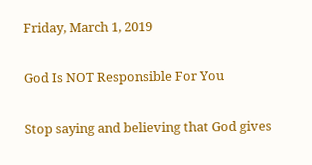Friday, March 1, 2019

God Is NOT Responsible For You

Stop saying and believing that God gives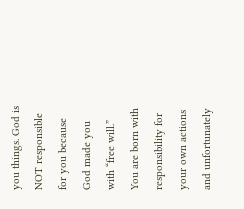you things. God is NOT responsible for you because God made you with “free will.” You are born with responsibility for your own actions and unfortunately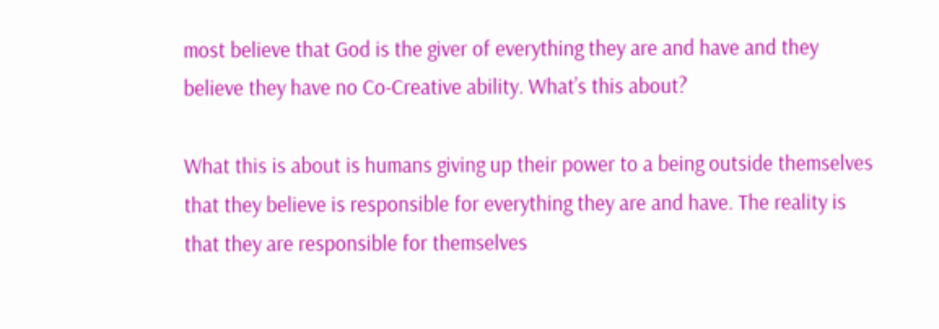most believe that God is the giver of everything they are and have and they believe they have no Co-Creative ability. What’s this about?

What this is about is humans giving up their power to a being outside themselves that they believe is responsible for everything they are and have. The reality is that they are responsible for themselves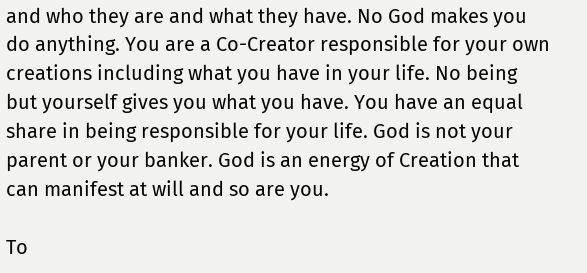and who they are and what they have. No God makes you do anything. You are a Co-Creator responsible for your own creations including what you have in your life. No being but yourself gives you what you have. You have an equal share in being responsible for your life. God is not your parent or your banker. God is an energy of Creation that can manifest at will and so are you.

To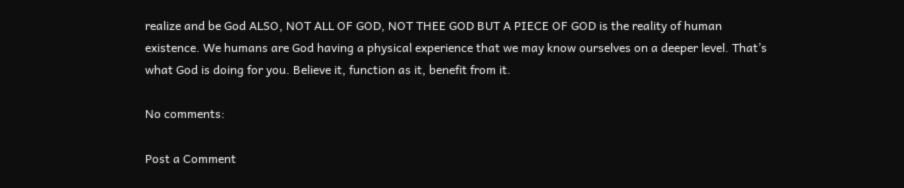realize and be God ALSO, NOT ALL OF GOD, NOT THEE GOD BUT A PIECE OF GOD is the reality of human existence. We humans are God having a physical experience that we may know ourselves on a deeper level. That’s what God is doing for you. Believe it, function as it, benefit from it.

No comments:

Post a Comment